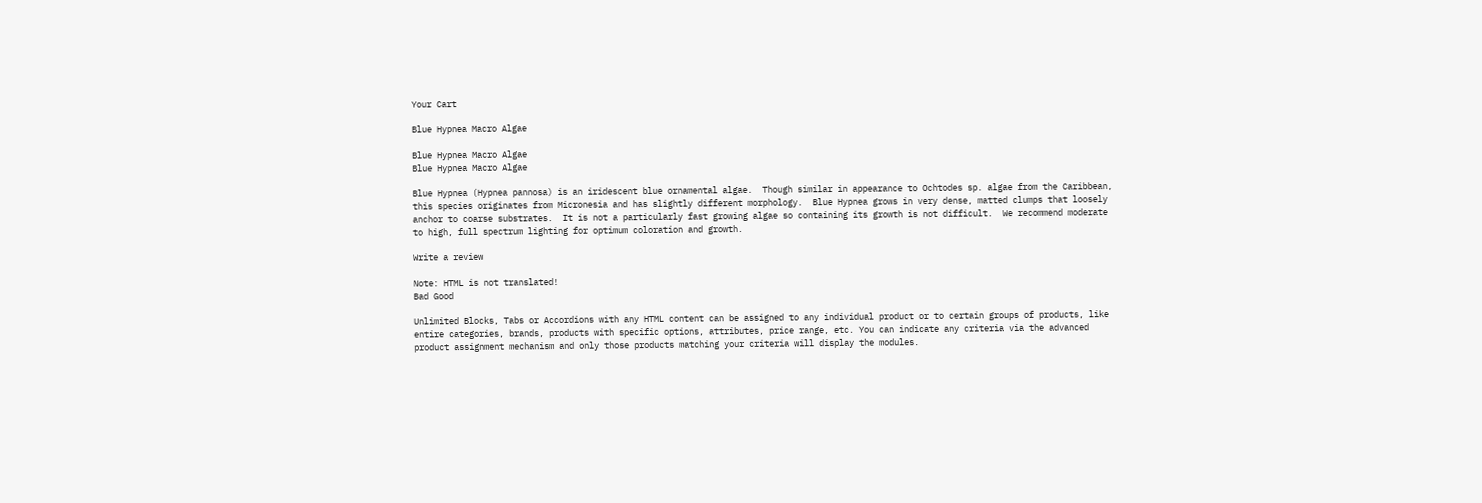Your Cart

Blue Hypnea Macro Algae

Blue Hypnea Macro Algae
Blue Hypnea Macro Algae

Blue Hypnea (Hypnea pannosa) is an iridescent blue ornamental algae.  Though similar in appearance to Ochtodes sp. algae from the Caribbean, this species originates from Micronesia and has slightly different morphology.  Blue Hypnea grows in very dense, matted clumps that loosely anchor to coarse substrates.  It is not a particularly fast growing algae so containing its growth is not difficult.  We recommend moderate to high, full spectrum lighting for optimum coloration and growth.

Write a review

Note: HTML is not translated!
Bad Good

Unlimited Blocks, Tabs or Accordions with any HTML content can be assigned to any individual product or to certain groups of products, like entire categories, brands, products with specific options, attributes, price range, etc. You can indicate any criteria via the advanced product assignment mechanism and only those products matching your criteria will display the modules.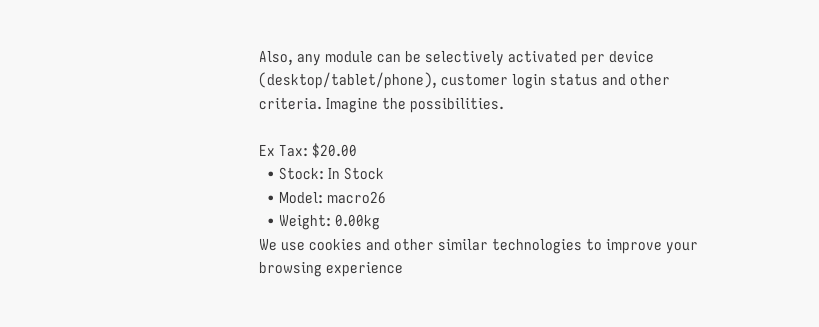Also, any module can be selectively activated per device (desktop/tablet/phone), customer login status and other criteria. Imagine the possibilities.

Ex Tax: $20.00
  • Stock: In Stock
  • Model: macro26
  • Weight: 0.00kg
We use cookies and other similar technologies to improve your browsing experience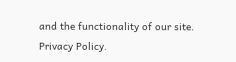and the functionality of our site. Privacy Policy.